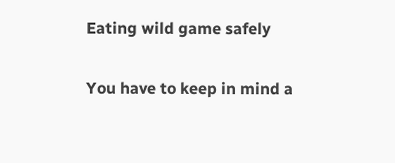Eating wild game safely

You have to keep in mind a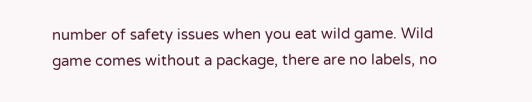number of safety issues when you eat wild game. Wild game comes without a package, there are no labels, no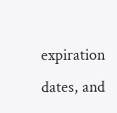expiration dates, and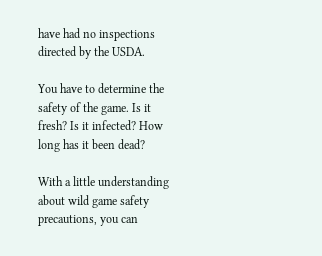have had no inspections directed by the USDA.

You have to determine the safety of the game. Is it fresh? Is it infected? How long has it been dead?

With a little understanding about wild game safety precautions, you can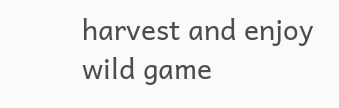harvest and enjoy wild game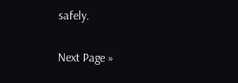safely.

Next Page »